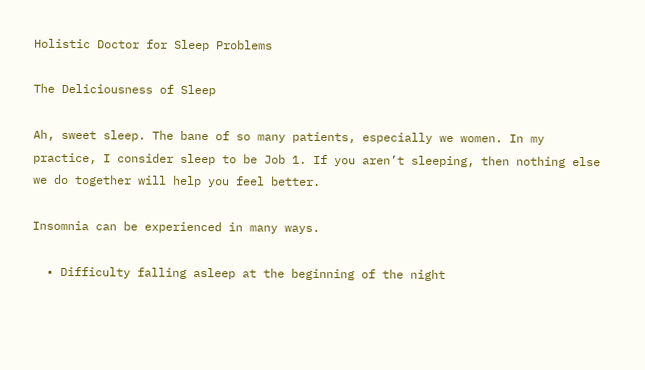Holistic Doctor for Sleep Problems

The Deliciousness of Sleep

Ah, sweet sleep. The bane of so many patients, especially we women. In my practice, I consider sleep to be Job 1. If you aren’t sleeping, then nothing else we do together will help you feel better.

Insomnia can be experienced in many ways.

  • Difficulty falling asleep at the beginning of the night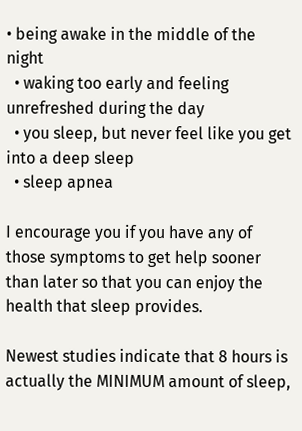• being awake in the middle of the night
  • waking too early and feeling unrefreshed during the day
  • you sleep, but never feel like you get into a deep sleep
  • sleep apnea

I encourage you if you have any of those symptoms to get help sooner than later so that you can enjoy the health that sleep provides.

Newest studies indicate that 8 hours is actually the MINIMUM amount of sleep,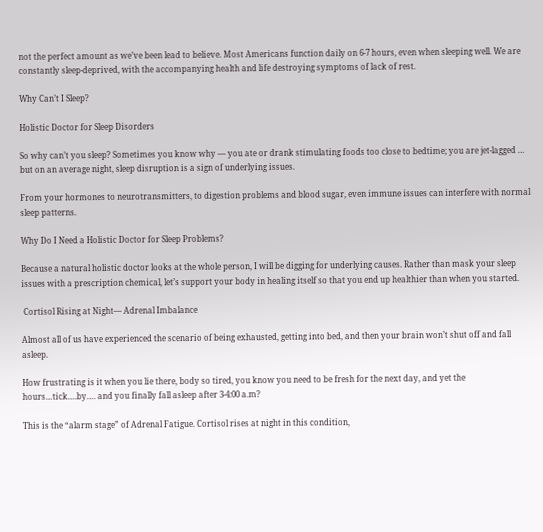not the perfect amount as we’ve been lead to believe. Most Americans function daily on 6-7 hours, even when sleeping well. We are constantly sleep-deprived, with the accompanying health and life destroying symptoms of lack of rest.

Why Can’t I Sleep?

Holistic Doctor for Sleep Disorders

So why can’t you sleep? Sometimes you know why — you ate or drank stimulating foods too close to bedtime; you are jet-lagged … but on an average night, sleep disruption is a sign of underlying issues.

From your hormones to neurotransmitters, to digestion problems and blood sugar, even immune issues can interfere with normal sleep patterns.

Why Do I Need a Holistic Doctor for Sleep Problems?

Because a natural holistic doctor looks at the whole person, I will be digging for underlying causes. Rather than mask your sleep issues with a prescription chemical, let’s support your body in healing itself so that you end up healthier than when you started.

 Cortisol Rising at Night— Adrenal Imbalance

Almost all of us have experienced the scenario of being exhausted, getting into bed, and then your brain won’t shut off and fall asleep.

How frustrating is it when you lie there, body so tired, you know you need to be fresh for the next day, and yet the hours…tick….by…. and you finally fall asleep after 3-4:00 a.m?

This is the “alarm stage” of Adrenal Fatigue. Cortisol rises at night in this condition,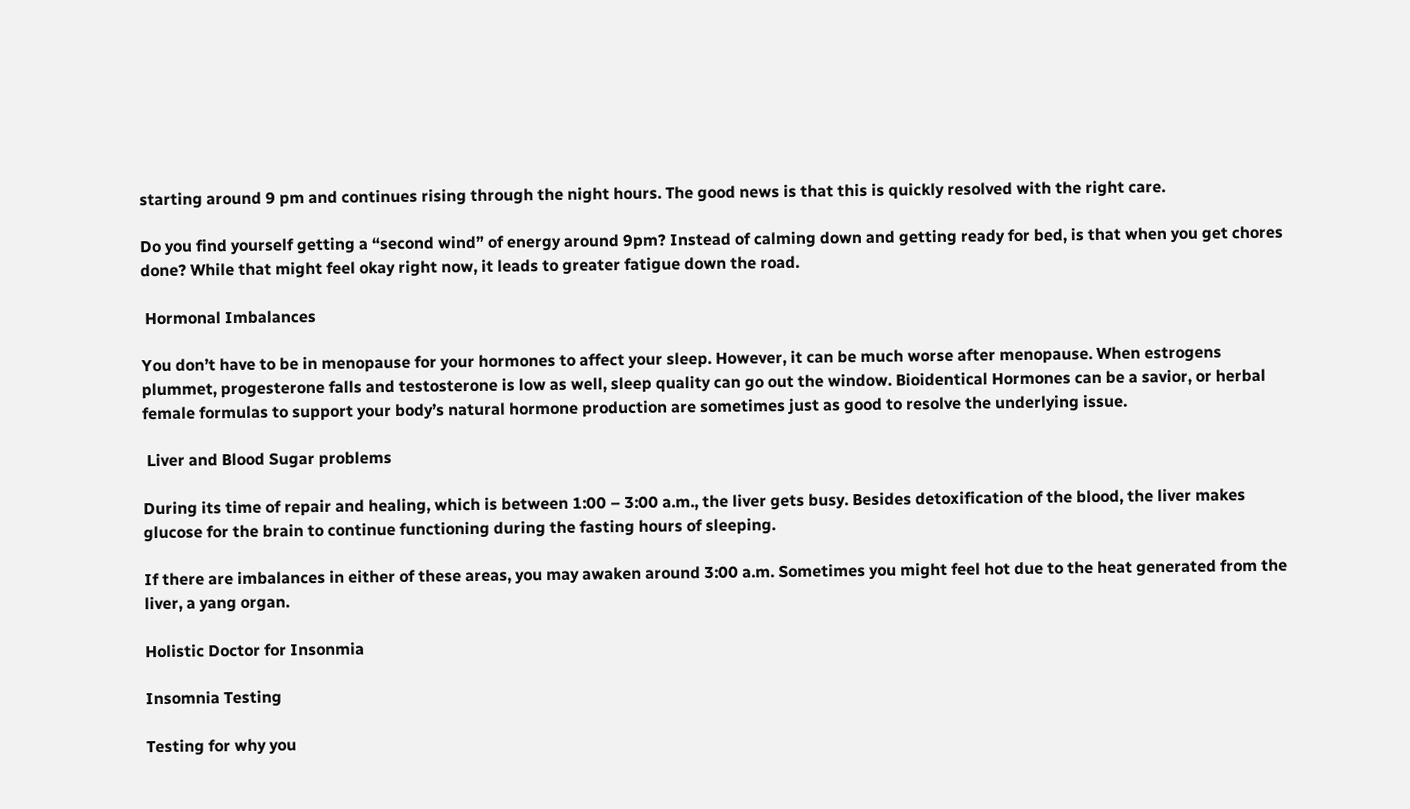starting around 9 pm and continues rising through the night hours. The good news is that this is quickly resolved with the right care.

Do you find yourself getting a “second wind” of energy around 9pm? Instead of calming down and getting ready for bed, is that when you get chores done? While that might feel okay right now, it leads to greater fatigue down the road.

 Hormonal Imbalances

You don’t have to be in menopause for your hormones to affect your sleep. However, it can be much worse after menopause. When estrogens plummet, progesterone falls and testosterone is low as well, sleep quality can go out the window. Bioidentical Hormones can be a savior, or herbal female formulas to support your body’s natural hormone production are sometimes just as good to resolve the underlying issue.

 Liver and Blood Sugar problems

During its time of repair and healing, which is between 1:00 – 3:00 a.m., the liver gets busy. Besides detoxification of the blood, the liver makes glucose for the brain to continue functioning during the fasting hours of sleeping.

If there are imbalances in either of these areas, you may awaken around 3:00 a.m. Sometimes you might feel hot due to the heat generated from the liver, a yang organ.

Holistic Doctor for Insonmia

Insomnia Testing

Testing for why you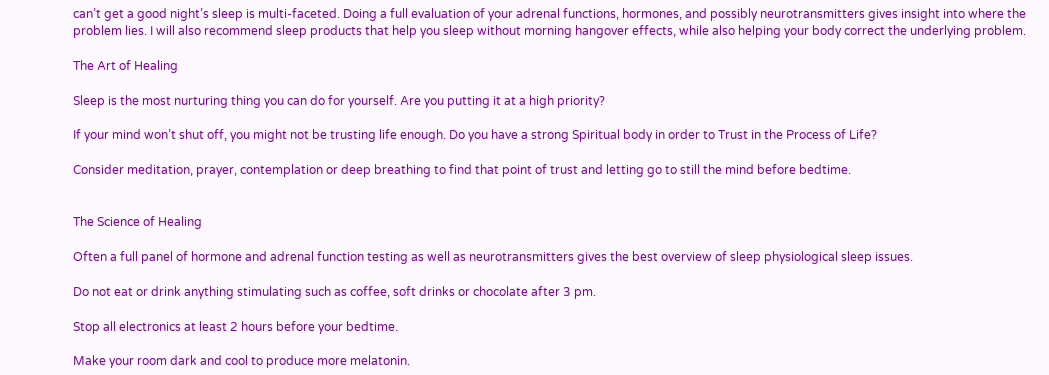can’t get a good night’s sleep is multi-faceted. Doing a full evaluation of your adrenal functions, hormones, and possibly neurotransmitters gives insight into where the problem lies. I will also recommend sleep products that help you sleep without morning hangover effects, while also helping your body correct the underlying problem.

The Art of Healing

Sleep is the most nurturing thing you can do for yourself. Are you putting it at a high priority?

If your mind won’t shut off, you might not be trusting life enough. Do you have a strong Spiritual body in order to Trust in the Process of Life?

Consider meditation, prayer, contemplation or deep breathing to find that point of trust and letting go to still the mind before bedtime.


The Science of Healing

Often a full panel of hormone and adrenal function testing as well as neurotransmitters gives the best overview of sleep physiological sleep issues.

Do not eat or drink anything stimulating such as coffee, soft drinks or chocolate after 3 pm.

Stop all electronics at least 2 hours before your bedtime.

Make your room dark and cool to produce more melatonin.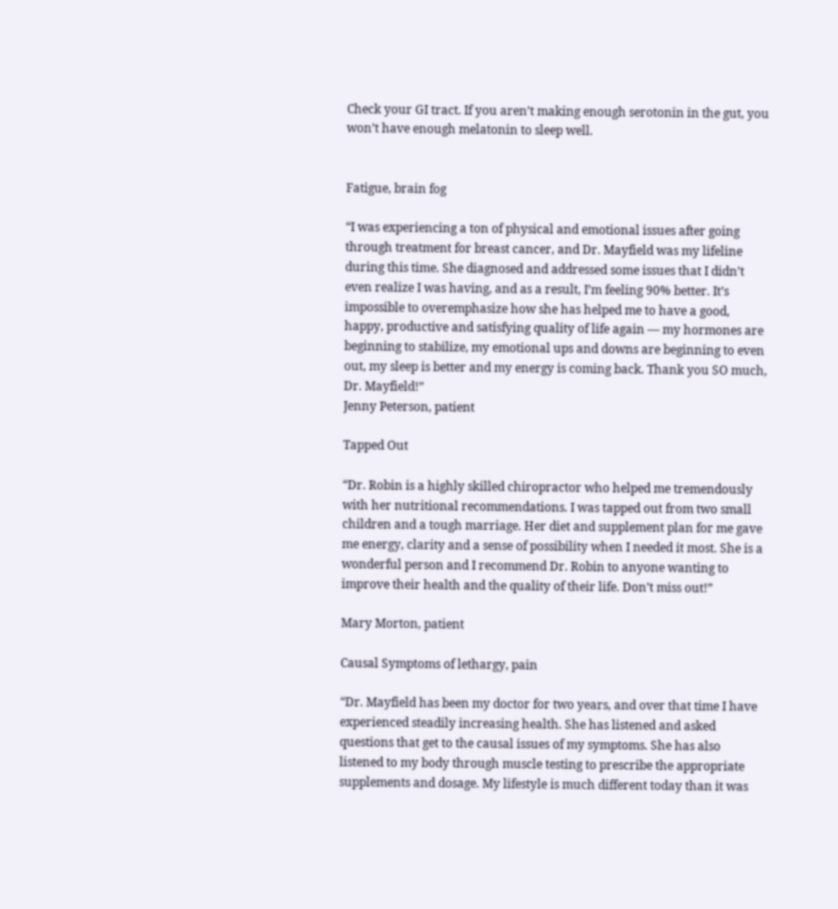Check your GI tract. If you aren’t making enough serotonin in the gut, you won’t have enough melatonin to sleep well.


Fatigue, brain fog

“I was experiencing a ton of physical and emotional issues after going through treatment for breast cancer, and Dr. Mayfield was my lifeline during this time. She diagnosed and addressed some issues that I didn’t even realize I was having, and as a result, I’m feeling 90% better. It’s impossible to overemphasize how she has helped me to have a good, happy, productive and satisfying quality of life again — my hormones are beginning to stabilize, my emotional ups and downs are beginning to even out, my sleep is better and my energy is coming back. Thank you SO much, Dr. Mayfield!”
Jenny Peterson, patient

Tapped Out

“Dr. Robin is a highly skilled chiropractor who helped me tremendously with her nutritional recommendations. I was tapped out from two small children and a tough marriage. Her diet and supplement plan for me gave me energy, clarity and a sense of possibility when I needed it most. She is a wonderful person and I recommend Dr. Robin to anyone wanting to improve their health and the quality of their life. Don’t miss out!”

Mary Morton, patient

Causal Symptoms of lethargy, pain

“Dr. Mayfield has been my doctor for two years, and over that time I have experienced steadily increasing health. She has listened and asked questions that get to the causal issues of my symptoms. She has also listened to my body through muscle testing to prescribe the appropriate supplements and dosage. My lifestyle is much different today than it was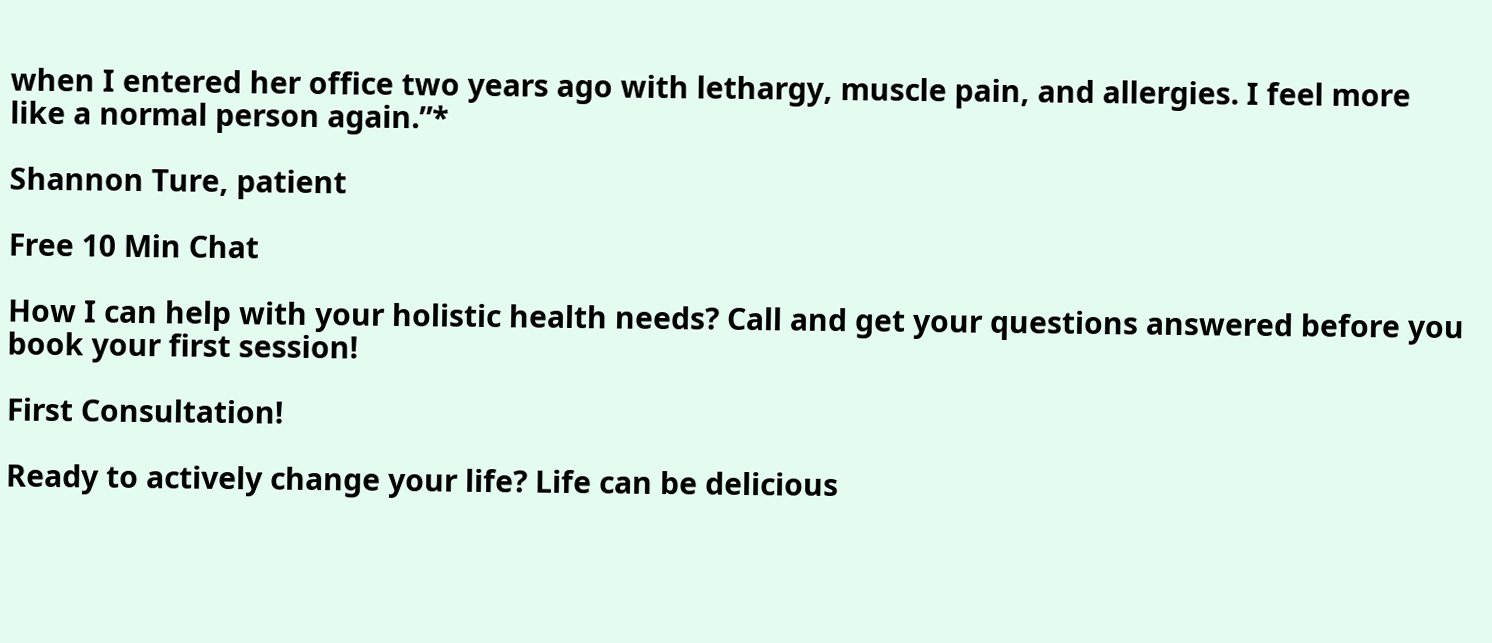when I entered her office two years ago with lethargy, muscle pain, and allergies. I feel more like a normal person again.”*

Shannon Ture, patient

Free 10 Min Chat

How I can help with your holistic health needs? Call and get your questions answered before you book your first session!

First Consultation!

Ready to actively change your life? Life can be delicious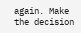again. Make the decision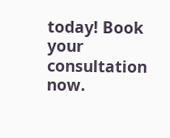today! Book your consultation now.